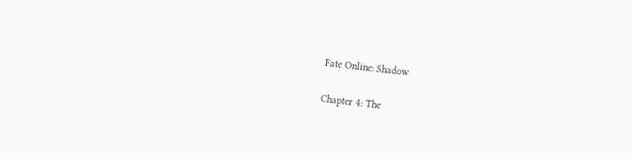Fate Online: Shadow

Chapter 4: The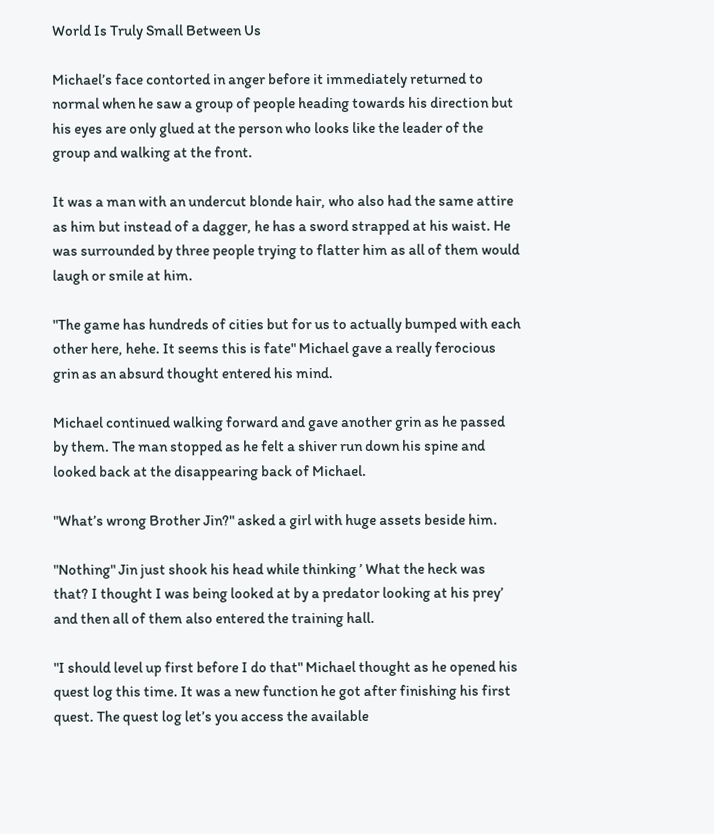World Is Truly Small Between Us

Michael’s face contorted in anger before it immediately returned to normal when he saw a group of people heading towards his direction but his eyes are only glued at the person who looks like the leader of the group and walking at the front.

It was a man with an undercut blonde hair, who also had the same attire as him but instead of a dagger, he has a sword strapped at his waist. He was surrounded by three people trying to flatter him as all of them would laugh or smile at him.

"The game has hundreds of cities but for us to actually bumped with each other here, hehe. It seems this is fate" Michael gave a really ferocious grin as an absurd thought entered his mind.

Michael continued walking forward and gave another grin as he passed by them. The man stopped as he felt a shiver run down his spine and looked back at the disappearing back of Michael.

"What’s wrong Brother Jin?" asked a girl with huge assets beside him.

"Nothing" Jin just shook his head while thinking ’ What the heck was that? I thought I was being looked at by a predator looking at his prey’ and then all of them also entered the training hall.

"I should level up first before I do that" Michael thought as he opened his quest log this time. It was a new function he got after finishing his first quest. The quest log let’s you access the available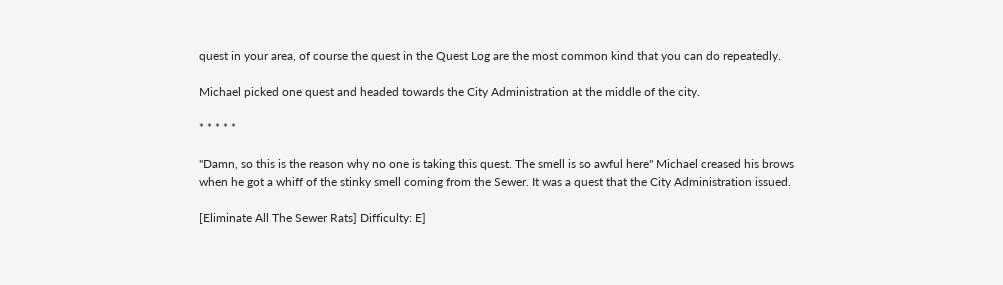quest in your area, of course the quest in the Quest Log are the most common kind that you can do repeatedly.

Michael picked one quest and headed towards the City Administration at the middle of the city.

* * * * *

"Damn, so this is the reason why no one is taking this quest. The smell is so awful here" Michael creased his brows when he got a whiff of the stinky smell coming from the Sewer. It was a quest that the City Administration issued.

[Eliminate All The Sewer Rats] Difficulty: E]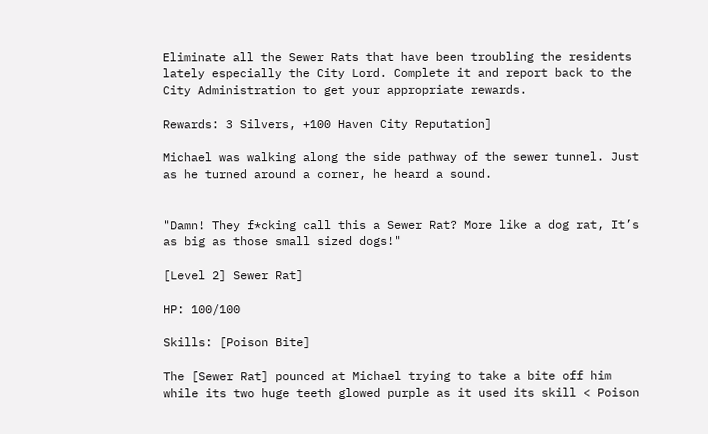Eliminate all the Sewer Rats that have been troubling the residents lately especially the City Lord. Complete it and report back to the City Administration to get your appropriate rewards.

Rewards: 3 Silvers, +100 Haven City Reputation]

Michael was walking along the side pathway of the sewer tunnel. Just as he turned around a corner, he heard a sound.


"Damn! They f*cking call this a Sewer Rat? More like a dog rat, It’s as big as those small sized dogs!"

[Level 2] Sewer Rat]

HP: 100/100

Skills: [Poison Bite]

The [Sewer Rat] pounced at Michael trying to take a bite off him while its two huge teeth glowed purple as it used its skill < Poison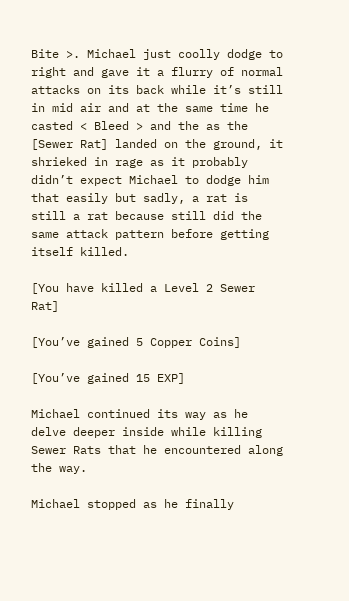Bite >. Michael just coolly dodge to right and gave it a flurry of normal attacks on its back while it’s still in mid air and at the same time he casted < Bleed > and the as the [Sewer Rat] landed on the ground, it shrieked in rage as it probably didn’t expect Michael to dodge him that easily but sadly, a rat is still a rat because still did the same attack pattern before getting itself killed.

[You have killed a Level 2 Sewer Rat]

[You’ve gained 5 Copper Coins]

[You’ve gained 15 EXP]

Michael continued its way as he delve deeper inside while killing Sewer Rats that he encountered along the way.

Michael stopped as he finally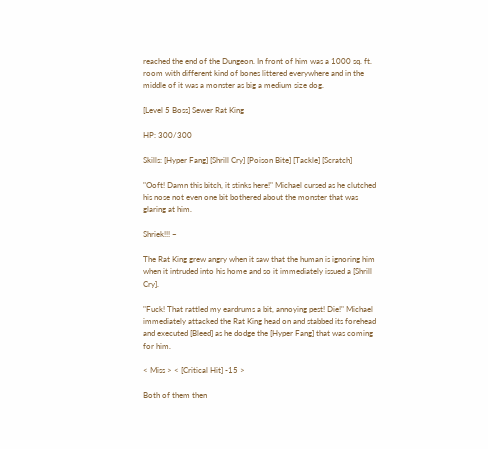reached the end of the Dungeon. In front of him was a 1000 sq. ft. room with different kind of bones littered everywhere and in the middle of it was a monster as big a medium size dog.

[Level 5 Boss] Sewer Rat King

HP: 300/300

Skills: [Hyper Fang] [Shrill Cry] [Poison Bite] [Tackle] [Scratch]

"Ooft! Damn this bitch, it stinks here!" Michael cursed as he clutched his nose not even one bit bothered about the monster that was glaring at him.

Shriek!!! ~

The Rat King grew angry when it saw that the human is ignoring him when it intruded into his home and so it immediately issued a [Shrill Cry].

"Fuck! That rattled my eardrums a bit, annoying pest! Die!" Michael immediately attacked the Rat King head on and stabbed its forehead and executed [Bleed] as he dodge the [Hyper Fang] that was coming for him.

< Miss > < [Critical Hit] -15 >

Both of them then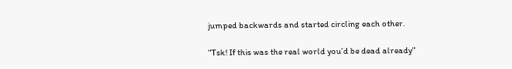jumped backwards and started circling each other.

"Tsk! If this was the real world you’d be dead already"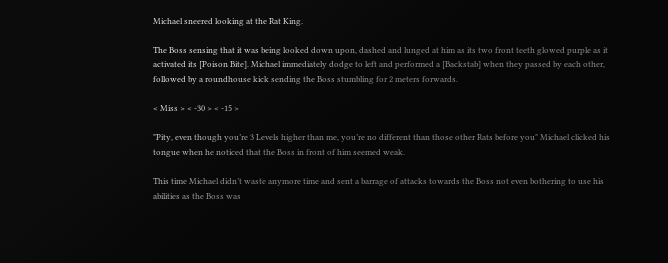Michael sneered looking at the Rat King.

The Boss sensing that it was being looked down upon, dashed and lunged at him as its two front teeth glowed purple as it activated its [Poison Bite]. Michael immediately dodge to left and performed a [Backstab] when they passed by each other, followed by a roundhouse kick sending the Boss stumbling for 2 meters forwards.

< Miss > < -30 > < -15 >

"Pity, even though you’re 3 Levels higher than me, you’re no different than those other Rats before you" Michael clicked his tongue when he noticed that the Boss in front of him seemed weak.

This time Michael didn’t waste anymore time and sent a barrage of attacks towards the Boss not even bothering to use his abilities as the Boss was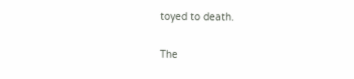toyed to death.

The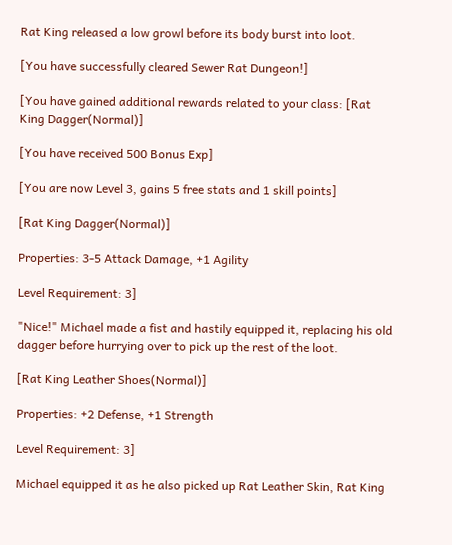Rat King released a low growl before its body burst into loot.

[You have successfully cleared Sewer Rat Dungeon!]

[You have gained additional rewards related to your class: [Rat King Dagger(Normal)]

[You have received 500 Bonus Exp]

[You are now Level 3, gains 5 free stats and 1 skill points]

[Rat King Dagger(Normal)]

Properties: 3-5 Attack Damage, +1 Agility

Level Requirement: 3]

"Nice!" Michael made a fist and hastily equipped it, replacing his old dagger before hurrying over to pick up the rest of the loot.

[Rat King Leather Shoes(Normal)]

Properties: +2 Defense, +1 Strength

Level Requirement: 3]

Michael equipped it as he also picked up Rat Leather Skin, Rat King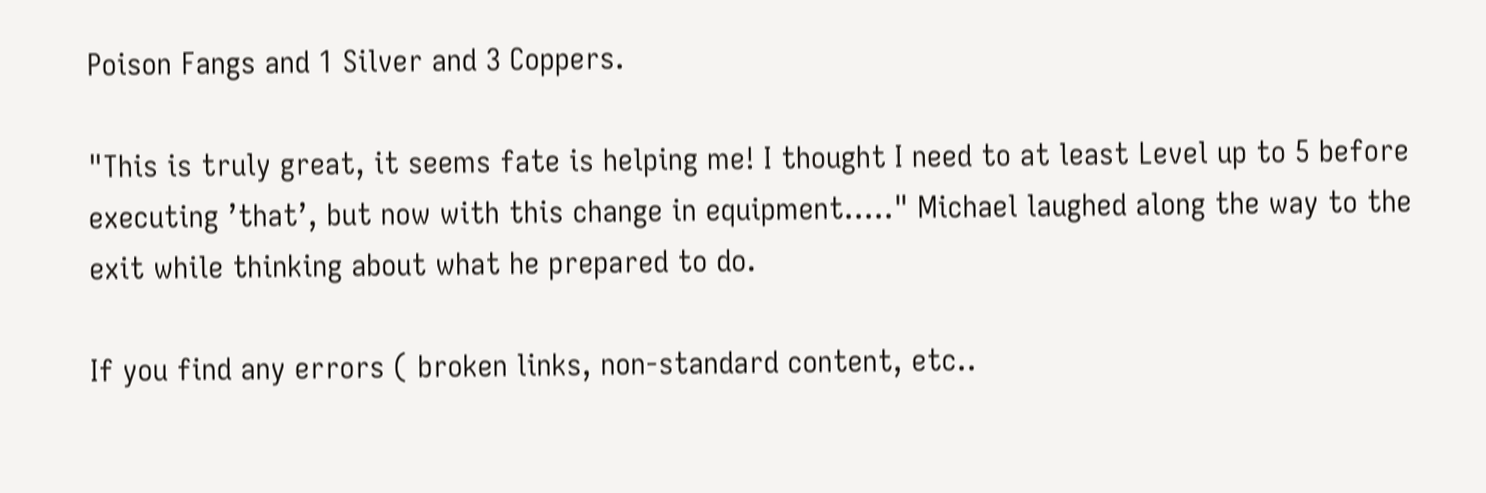Poison Fangs and 1 Silver and 3 Coppers.

"This is truly great, it seems fate is helping me! I thought I need to at least Level up to 5 before executing ’that’, but now with this change in equipment....." Michael laughed along the way to the exit while thinking about what he prepared to do.

If you find any errors ( broken links, non-standard content, etc..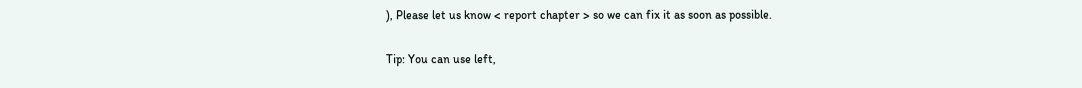), Please let us know < report chapter > so we can fix it as soon as possible.

Tip: You can use left,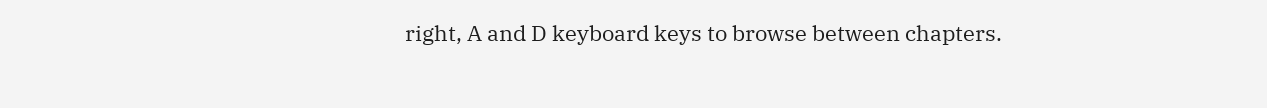right, A and D keyboard keys to browse between chapters.